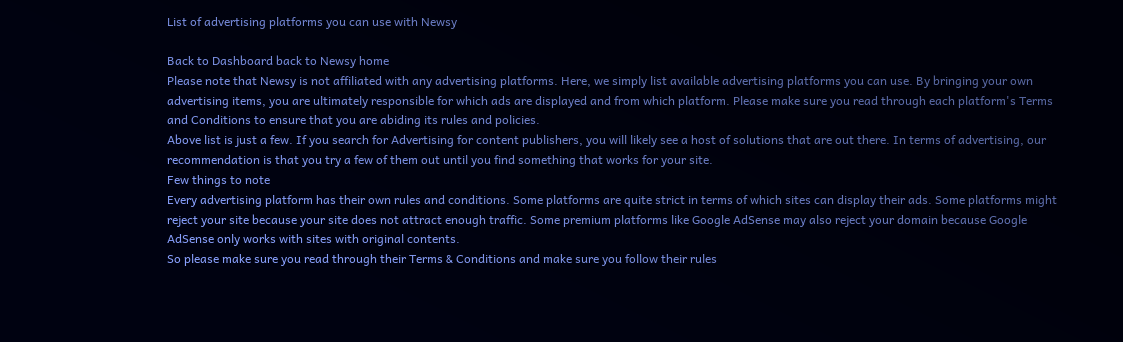List of advertising platforms you can use with Newsy

Back to Dashboard back to Newsy home
Please note that Newsy is not affiliated with any advertising platforms. Here, we simply list available advertising platforms you can use. By bringing your own advertising items, you are ultimately responsible for which ads are displayed and from which platform. Please make sure you read through each platform's Terms and Conditions to ensure that you are abiding its rules and policies.
Above list is just a few. If you search for Advertising for content publishers, you will likely see a host of solutions that are out there. In terms of advertising, our recommendation is that you try a few of them out until you find something that works for your site.
Few things to note
Every advertising platform has their own rules and conditions. Some platforms are quite strict in terms of which sites can display their ads. Some platforms might reject your site because your site does not attract enough traffic. Some premium platforms like Google AdSense may also reject your domain because Google AdSense only works with sites with original contents.
So please make sure you read through their Terms & Conditions and make sure you follow their rules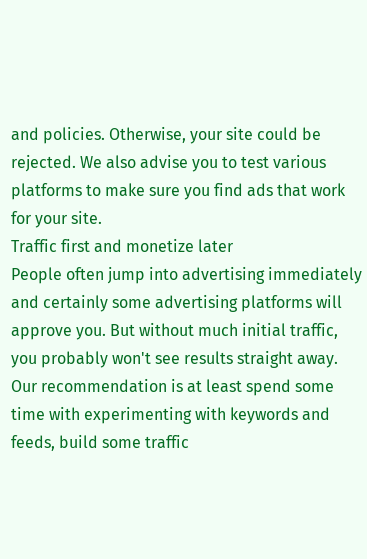and policies. Otherwise, your site could be rejected. We also advise you to test various platforms to make sure you find ads that work for your site.
Traffic first and monetize later
People often jump into advertising immediately and certainly some advertising platforms will approve you. But without much initial traffic, you probably won't see results straight away. Our recommendation is at least spend some time with experimenting with keywords and feeds, build some traffic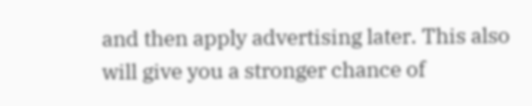and then apply advertising later. This also will give you a stronger chance of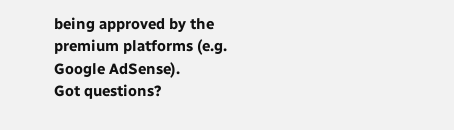being approved by the premium platforms (e.g. Google AdSense).
Got questions?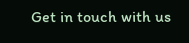Get in touch with us